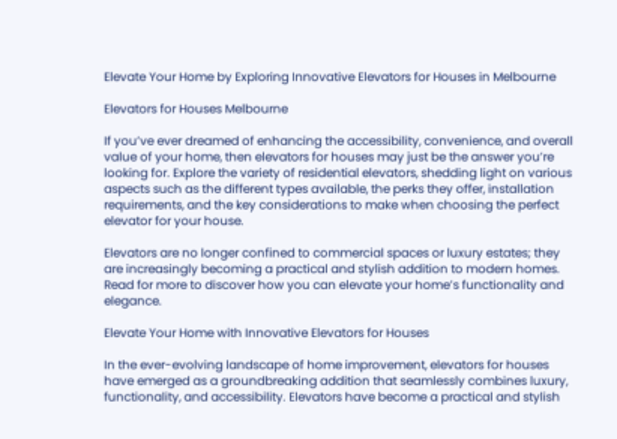Elevate Your Home by Exploring Innovative Elevators for Houses in Melbourne

Elevators for Houses Melbourne

If you’ve ever dreamed of enhancing the accessibility, convenience, and overall value of your home, then elevators for houses may just be the answer you’re looking for. Explore the variety of residential elevators, shedding light on various aspects such as the different types available, the perks they offer, installation requirements, and the key considerations to make when choosing the perfect elevator for your house.

Elevators are no longer confined to commercial spaces or luxury estates; they are increasingly becoming a practical and stylish addition to modern homes. Read for more to discover how you can elevate your home’s functionality and elegance.

Elevate Your Home with Innovative Elevators for Houses

In the ever-evolving landscape of home improvement, elevators for houses have emerged as a groundbreaking addition that seamlessly combines luxury, functionality, and accessibility. Elevators have become a practical and stylish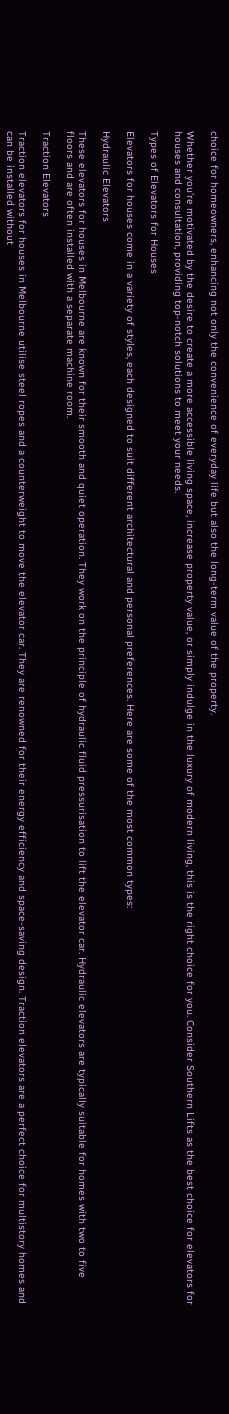choice for homeowners, enhancing not only the convenience of everyday life but also the long-term value of the property.

Whether you’re motivated by the desire to create a more accessible living space, increase property value, or simply indulge in the luxury of modern living, this is the right choice for you. Consider Southern Lifts as the best choice for elevators for houses and consultation, providing top-notch solutions to meet your needs.

Types of Elevators for Houses

Elevators for houses come in a variety of styles, each designed to suit different architectural and personal preferences. Here are some of the most common types:

Hydraulic Elevators

These elevators for houses in Melbourne are known for their smooth and quiet operation. They work on the principle of hydraulic fluid pressurisation to lift the elevator car. Hydraulic elevators are typically suitable for homes with two to five floors and are often installed with a separate machine room.

Traction Elevators

Traction elevators for houses in Melbourne utilise steel ropes and a counterweight to move the elevator car. They are renowned for their energy efficiency and space-saving design. Traction elevators are a perfect choice for multistory homes and can be installed without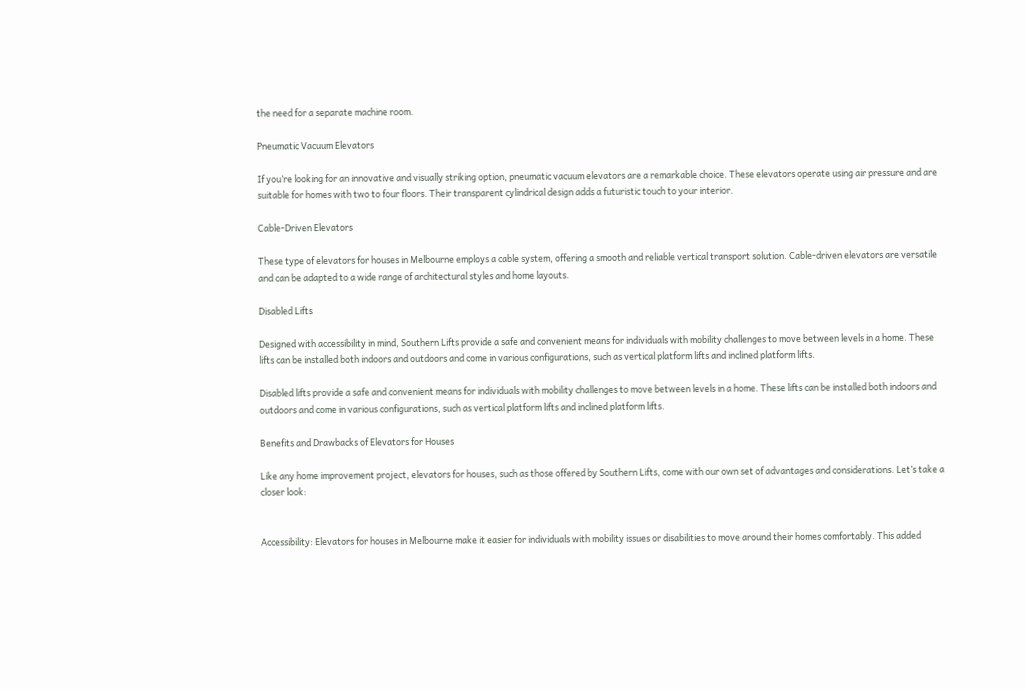the need for a separate machine room.

Pneumatic Vacuum Elevators

If you’re looking for an innovative and visually striking option, pneumatic vacuum elevators are a remarkable choice. These elevators operate using air pressure and are suitable for homes with two to four floors. Their transparent cylindrical design adds a futuristic touch to your interior.

Cable-Driven Elevators

These type of elevators for houses in Melbourne employs a cable system, offering a smooth and reliable vertical transport solution. Cable-driven elevators are versatile and can be adapted to a wide range of architectural styles and home layouts.

Disabled Lifts

Designed with accessibility in mind, Southern Lifts provide a safe and convenient means for individuals with mobility challenges to move between levels in a home. These lifts can be installed both indoors and outdoors and come in various configurations, such as vertical platform lifts and inclined platform lifts.

Disabled lifts provide a safe and convenient means for individuals with mobility challenges to move between levels in a home. These lifts can be installed both indoors and outdoors and come in various configurations, such as vertical platform lifts and inclined platform lifts.

Benefits and Drawbacks of Elevators for Houses

Like any home improvement project, elevators for houses, such as those offered by Southern Lifts, come with our own set of advantages and considerations. Let’s take a closer look:


Accessibility: Elevators for houses in Melbourne make it easier for individuals with mobility issues or disabilities to move around their homes comfortably. This added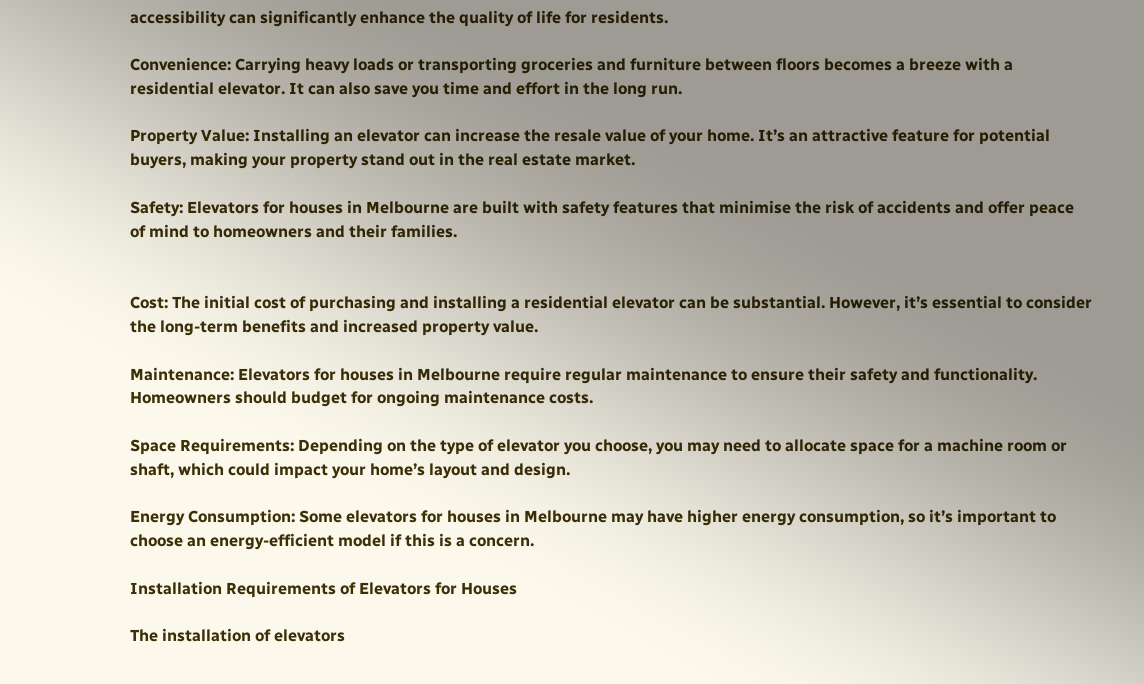accessibility can significantly enhance the quality of life for residents.

Convenience: Carrying heavy loads or transporting groceries and furniture between floors becomes a breeze with a residential elevator. It can also save you time and effort in the long run.

Property Value: Installing an elevator can increase the resale value of your home. It’s an attractive feature for potential buyers, making your property stand out in the real estate market.

Safety: Elevators for houses in Melbourne are built with safety features that minimise the risk of accidents and offer peace of mind to homeowners and their families.


Cost: The initial cost of purchasing and installing a residential elevator can be substantial. However, it’s essential to consider the long-term benefits and increased property value.

Maintenance: Elevators for houses in Melbourne require regular maintenance to ensure their safety and functionality. Homeowners should budget for ongoing maintenance costs.

Space Requirements: Depending on the type of elevator you choose, you may need to allocate space for a machine room or shaft, which could impact your home’s layout and design.

Energy Consumption: Some elevators for houses in Melbourne may have higher energy consumption, so it’s important to choose an energy-efficient model if this is a concern.

Installation Requirements of Elevators for Houses

The installation of elevators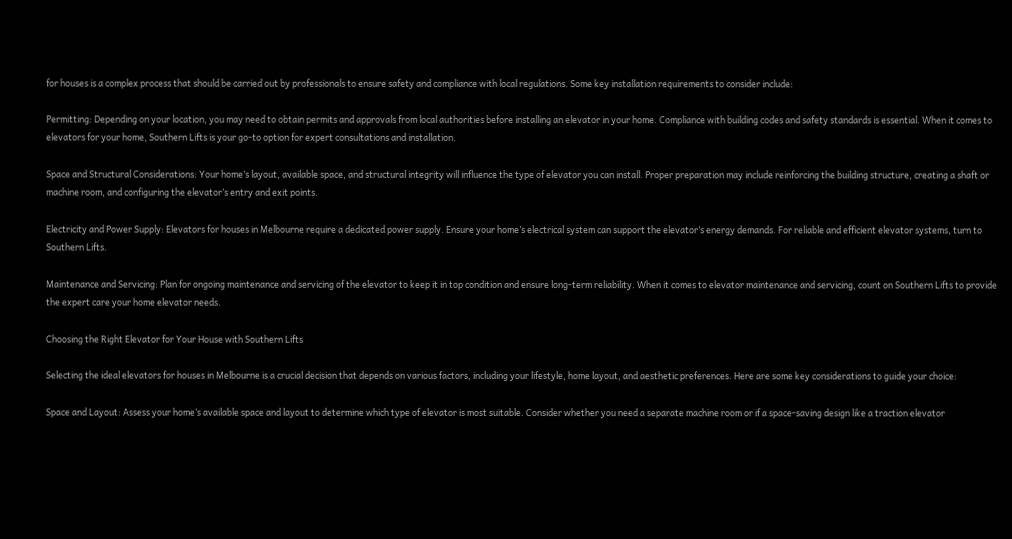for houses is a complex process that should be carried out by professionals to ensure safety and compliance with local regulations. Some key installation requirements to consider include:

Permitting: Depending on your location, you may need to obtain permits and approvals from local authorities before installing an elevator in your home. Compliance with building codes and safety standards is essential. When it comes to elevators for your home, Southern Lifts is your go-to option for expert consultations and installation.

Space and Structural Considerations: Your home’s layout, available space, and structural integrity will influence the type of elevator you can install. Proper preparation may include reinforcing the building structure, creating a shaft or machine room, and configuring the elevator’s entry and exit points.

Electricity and Power Supply: Elevators for houses in Melbourne require a dedicated power supply. Ensure your home’s electrical system can support the elevator’s energy demands. For reliable and efficient elevator systems, turn to Southern Lifts.

Maintenance and Servicing: Plan for ongoing maintenance and servicing of the elevator to keep it in top condition and ensure long-term reliability. When it comes to elevator maintenance and servicing, count on Southern Lifts to provide the expert care your home elevator needs.

Choosing the Right Elevator for Your House with Southern Lifts

Selecting the ideal elevators for houses in Melbourne is a crucial decision that depends on various factors, including your lifestyle, home layout, and aesthetic preferences. Here are some key considerations to guide your choice:

Space and Layout: Assess your home’s available space and layout to determine which type of elevator is most suitable. Consider whether you need a separate machine room or if a space-saving design like a traction elevator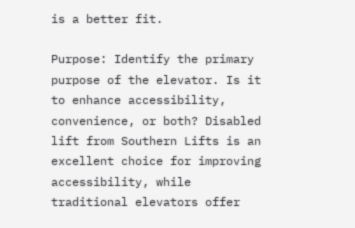is a better fit.

Purpose: Identify the primary purpose of the elevator. Is it to enhance accessibility, convenience, or both? Disabled lift from Southern Lifts is an excellent choice for improving accessibility, while traditional elevators offer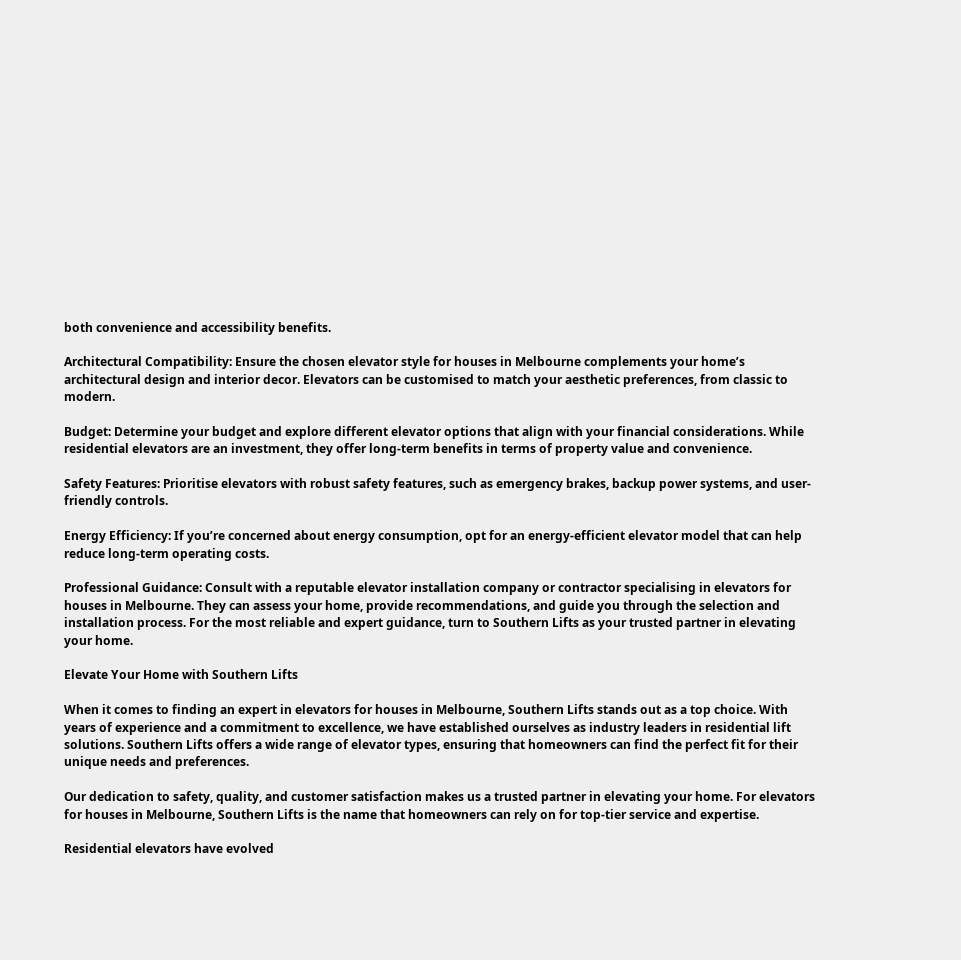both convenience and accessibility benefits.

Architectural Compatibility: Ensure the chosen elevator style for houses in Melbourne complements your home’s architectural design and interior decor. Elevators can be customised to match your aesthetic preferences, from classic to modern.

Budget: Determine your budget and explore different elevator options that align with your financial considerations. While residential elevators are an investment, they offer long-term benefits in terms of property value and convenience.

Safety Features: Prioritise elevators with robust safety features, such as emergency brakes, backup power systems, and user-friendly controls.

Energy Efficiency: If you’re concerned about energy consumption, opt for an energy-efficient elevator model that can help reduce long-term operating costs.

Professional Guidance: Consult with a reputable elevator installation company or contractor specialising in elevators for houses in Melbourne. They can assess your home, provide recommendations, and guide you through the selection and installation process. For the most reliable and expert guidance, turn to Southern Lifts as your trusted partner in elevating your home.

Elevate Your Home with Southern Lifts

When it comes to finding an expert in elevators for houses in Melbourne, Southern Lifts stands out as a top choice. With years of experience and a commitment to excellence, we have established ourselves as industry leaders in residential lift solutions. Southern Lifts offers a wide range of elevator types, ensuring that homeowners can find the perfect fit for their unique needs and preferences.

Our dedication to safety, quality, and customer satisfaction makes us a trusted partner in elevating your home. For elevators for houses in Melbourne, Southern Lifts is the name that homeowners can rely on for top-tier service and expertise.

Residential elevators have evolved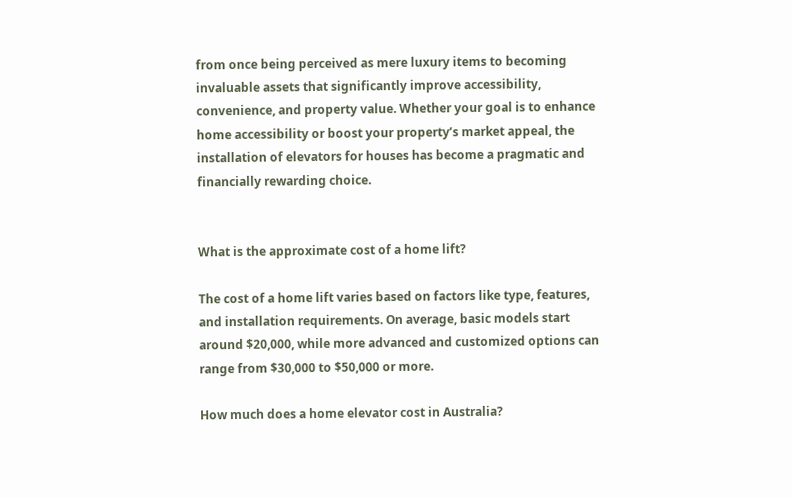from once being perceived as mere luxury items to becoming invaluable assets that significantly improve accessibility, convenience, and property value. Whether your goal is to enhance home accessibility or boost your property’s market appeal, the installation of elevators for houses has become a pragmatic and financially rewarding choice.


What is the approximate cost of a home lift?

The cost of a home lift varies based on factors like type, features, and installation requirements. On average, basic models start around $20,000, while more advanced and customized options can range from $30,000 to $50,000 or more.

How much does a home elevator cost in Australia?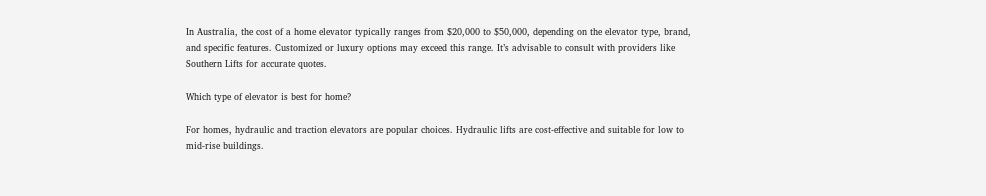In Australia, the cost of a home elevator typically ranges from $20,000 to $50,000, depending on the elevator type, brand, and specific features. Customized or luxury options may exceed this range. It’s advisable to consult with providers like Southern Lifts for accurate quotes.

Which type of elevator is best for home?

For homes, hydraulic and traction elevators are popular choices. Hydraulic lifts are cost-effective and suitable for low to mid-rise buildings.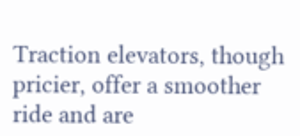Traction elevators, though pricier, offer a smoother ride and are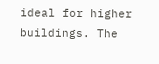ideal for higher buildings. The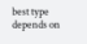best type depends on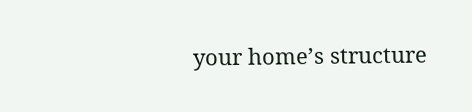your home’s structure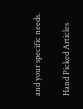and your specific needs.

Hand Picked Articles